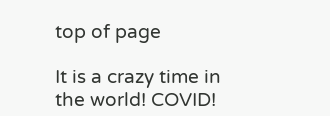top of page

It is a crazy time in the world! COVID!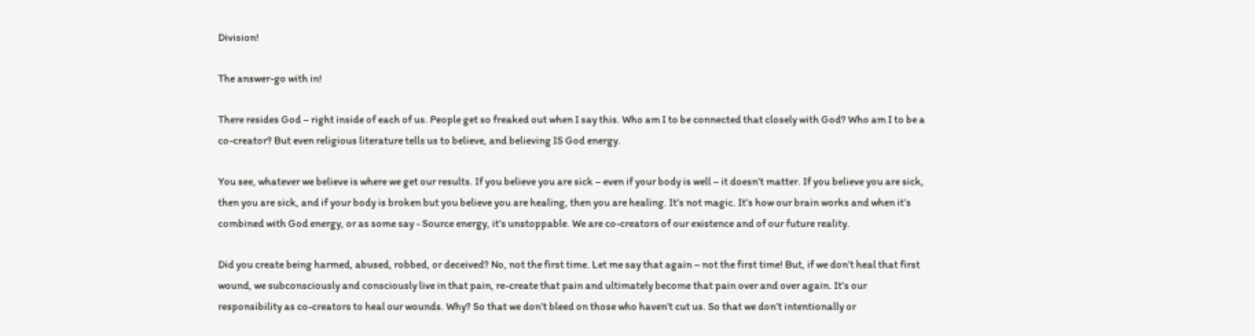Division!

The answer-go with in!

There resides God – right inside of each of us. People get so freaked out when I say this. Who am I to be connected that closely with God? Who am I to be a co-creator? But even religious literature tells us to believe, and believing IS God energy.

You see, whatever we believe is where we get our results. If you believe you are sick – even if your body is well – it doesn’t matter. If you believe you are sick, then you are sick, and if your body is broken but you believe you are healing, then you are healing. It’s not magic. It’s how our brain works and when it’s combined with God energy, or as some say - Source energy, it’s unstoppable. We are co-creators of our existence and of our future reality.

Did you create being harmed, abused, robbed, or deceived? No, not the first time. Let me say that again – not the first time! But, if we don’t heal that first wound, we subconsciously and consciously live in that pain, re-create that pain and ultimately become that pain over and over again. It’s our responsibility as co-creators to heal our wounds. Why? So that we don’t bleed on those who haven’t cut us. So that we don’t intentionally or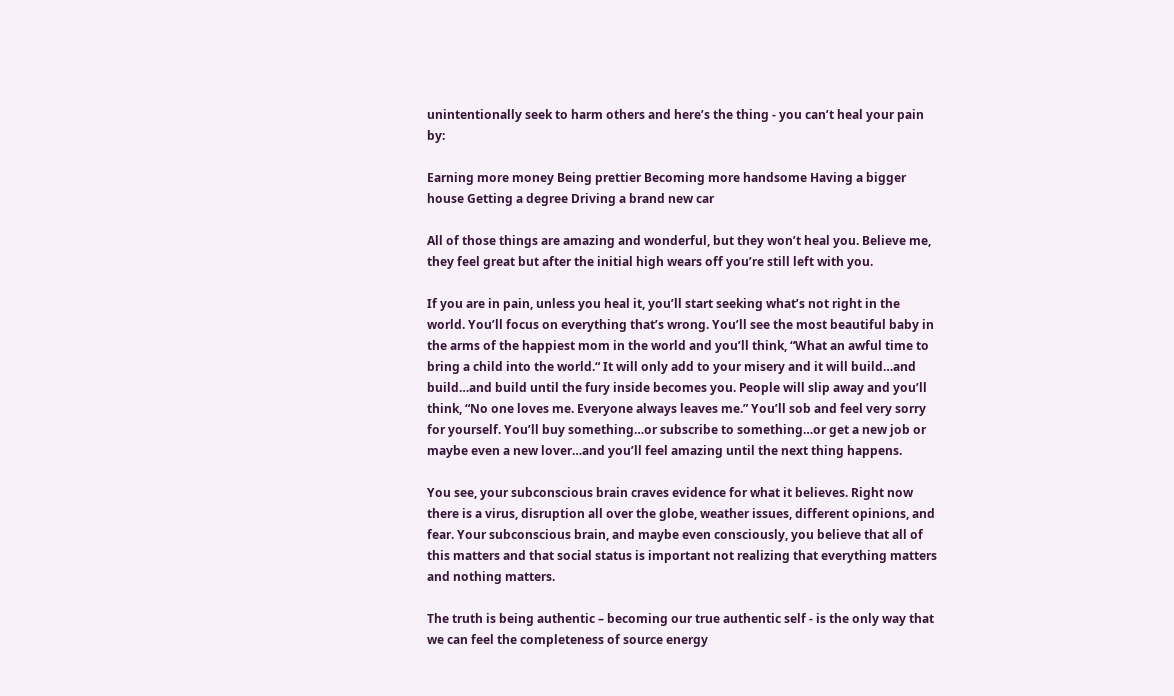unintentionally seek to harm others and here’s the thing - you can’t heal your pain by:

Earning more money Being prettier Becoming more handsome Having a bigger house Getting a degree Driving a brand new car

All of those things are amazing and wonderful, but they won’t heal you. Believe me, they feel great but after the initial high wears off you’re still left with you.

If you are in pain, unless you heal it, you’ll start seeking what’s not right in the world. You’ll focus on everything that’s wrong. You’ll see the most beautiful baby in the arms of the happiest mom in the world and you’ll think, “What an awful time to bring a child into the world.“ It will only add to your misery and it will build…and build…and build until the fury inside becomes you. People will slip away and you’ll think, “No one loves me. Everyone always leaves me.” You’ll sob and feel very sorry for yourself. You’ll buy something…or subscribe to something…or get a new job or maybe even a new lover…and you’ll feel amazing until the next thing happens.

You see, your subconscious brain craves evidence for what it believes. Right now there is a virus, disruption all over the globe, weather issues, different opinions, and fear. Your subconscious brain, and maybe even consciously, you believe that all of this matters and that social status is important not realizing that everything matters and nothing matters.

The truth is being authentic – becoming our true authentic self - is the only way that we can feel the completeness of source energy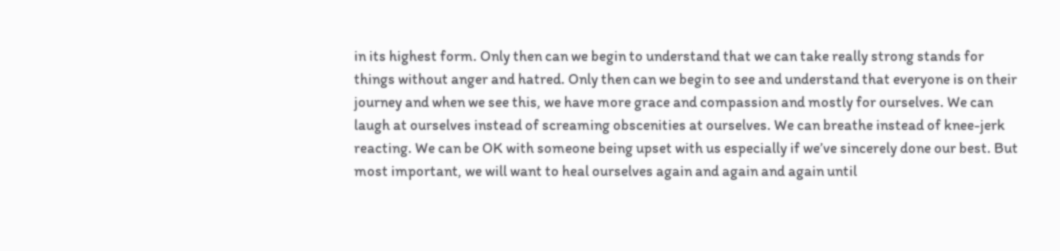in its highest form. Only then can we begin to understand that we can take really strong stands for things without anger and hatred. Only then can we begin to see and understand that everyone is on their journey and when we see this, we have more grace and compassion and mostly for ourselves. We can laugh at ourselves instead of screaming obscenities at ourselves. We can breathe instead of knee-jerk reacting. We can be OK with someone being upset with us especially if we’ve sincerely done our best. But most important, we will want to heal ourselves again and again and again until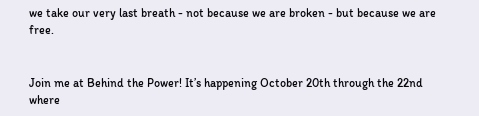we take our very last breath - not because we are broken - but because we are free.


Join me at Behind the Power! It’s happening October 20th through the 22nd where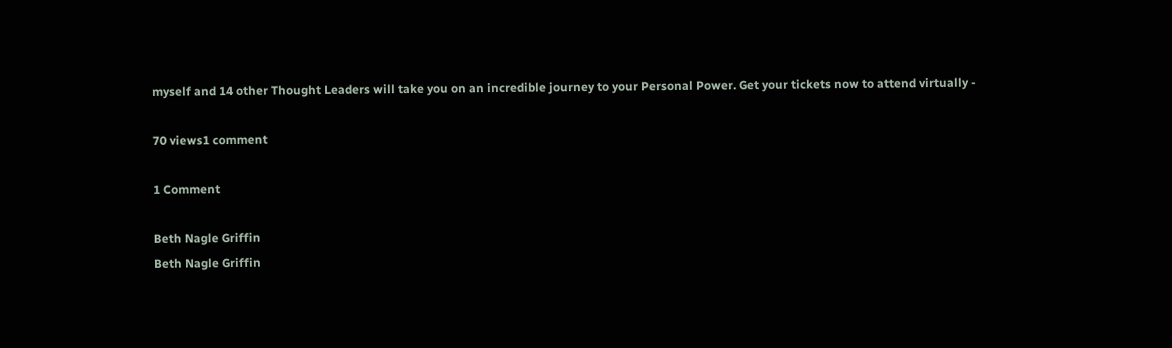myself and 14 other Thought Leaders will take you on an incredible journey to your Personal Power. Get your tickets now to attend virtually -

70 views1 comment

1 Comment

Beth Nagle Griffin
Beth Nagle Griffin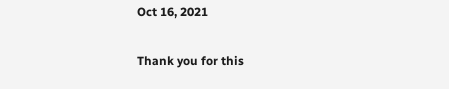Oct 16, 2021

Thank you for this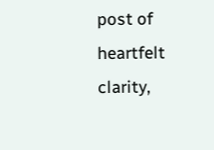post of heartfelt clarity,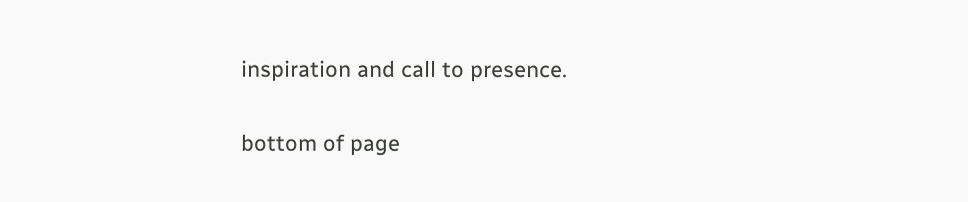inspiration and call to presence.

bottom of page